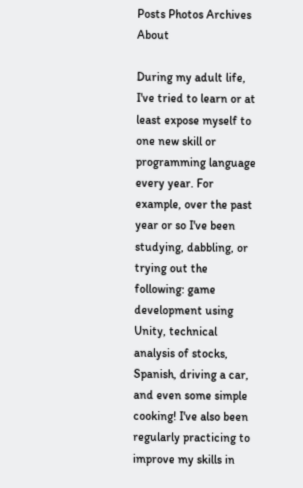Posts Photos Archives About

During my adult life, I've tried to learn or at least expose myself to one new skill or programming language every year. For example, over the past year or so I've been studying, dabbling, or trying out the following: game development using Unity, technical analysis of stocks, Spanish, driving a car, and even some simple cooking! I've also been regularly practicing to improve my skills in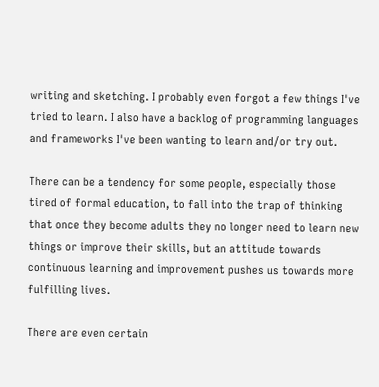writing and sketching. I probably even forgot a few things I've tried to learn. I also have a backlog of programming languages and frameworks I've been wanting to learn and/or try out.

There can be a tendency for some people, especially those tired of formal education, to fall into the trap of thinking that once they become adults they no longer need to learn new things or improve their skills, but an attitude towards continuous learning and improvement pushes us towards more fulfilling lives.

There are even certain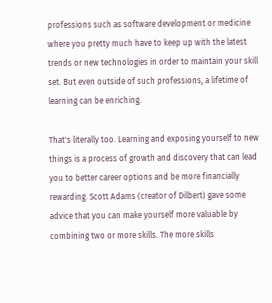professions such as software development or medicine where you pretty much have to keep up with the latest trends or new technologies in order to maintain your skill set. But even outside of such professions, a lifetime of learning can be enriching.

That's literally too. Learning and exposing yourself to new things is a process of growth and discovery that can lead you to better career options and be more financially rewarding. Scott Adams (creator of Dilbert) gave some advice that you can make yourself more valuable by combining two or more skills. The more skills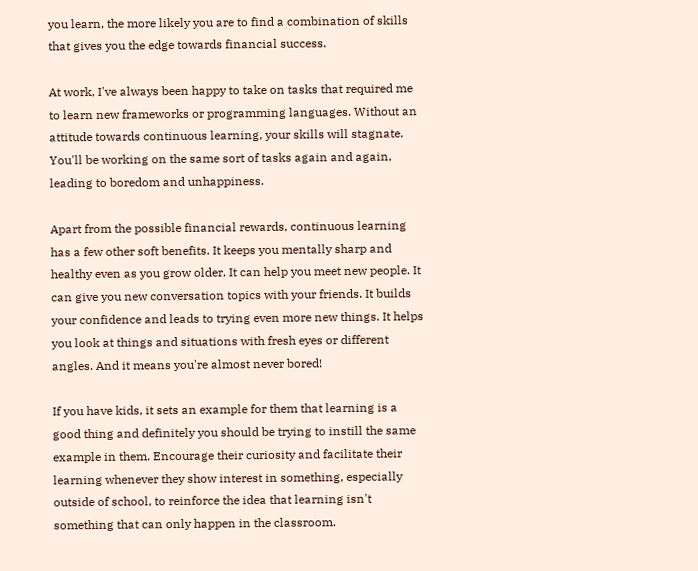you learn, the more likely you are to find a combination of skills that gives you the edge towards financial success.

At work, I've always been happy to take on tasks that required me to learn new frameworks or programming languages. Without an attitude towards continuous learning, your skills will stagnate. You'll be working on the same sort of tasks again and again, leading to boredom and unhappiness.

Apart from the possible financial rewards, continuous learning has a few other soft benefits. It keeps you mentally sharp and healthy even as you grow older. It can help you meet new people. It can give you new conversation topics with your friends. It builds your confidence and leads to trying even more new things. It helps you look at things and situations with fresh eyes or different angles. And it means you're almost never bored!

If you have kids, it sets an example for them that learning is a good thing and definitely you should be trying to instill the same example in them. Encourage their curiosity and facilitate their learning whenever they show interest in something, especially outside of school, to reinforce the idea that learning isn't something that can only happen in the classroom.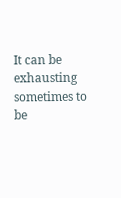It can be exhausting sometimes to be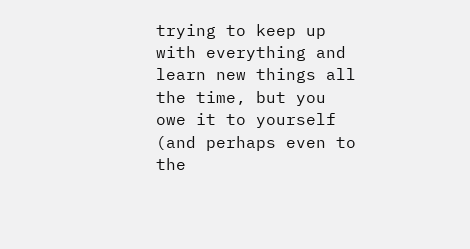trying to keep up with everything and learn new things all the time, but you owe it to yourself (and perhaps even to the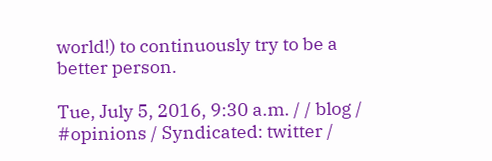world!) to continuously try to be a better person.

Tue, July 5, 2016, 9:30 a.m. / / blog / #opinions / Syndicated: twitter /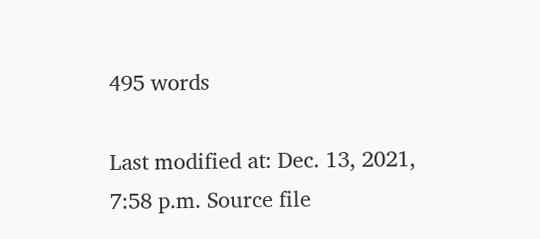495 words

Last modified at: Dec. 13, 2021, 7:58 p.m. Source file